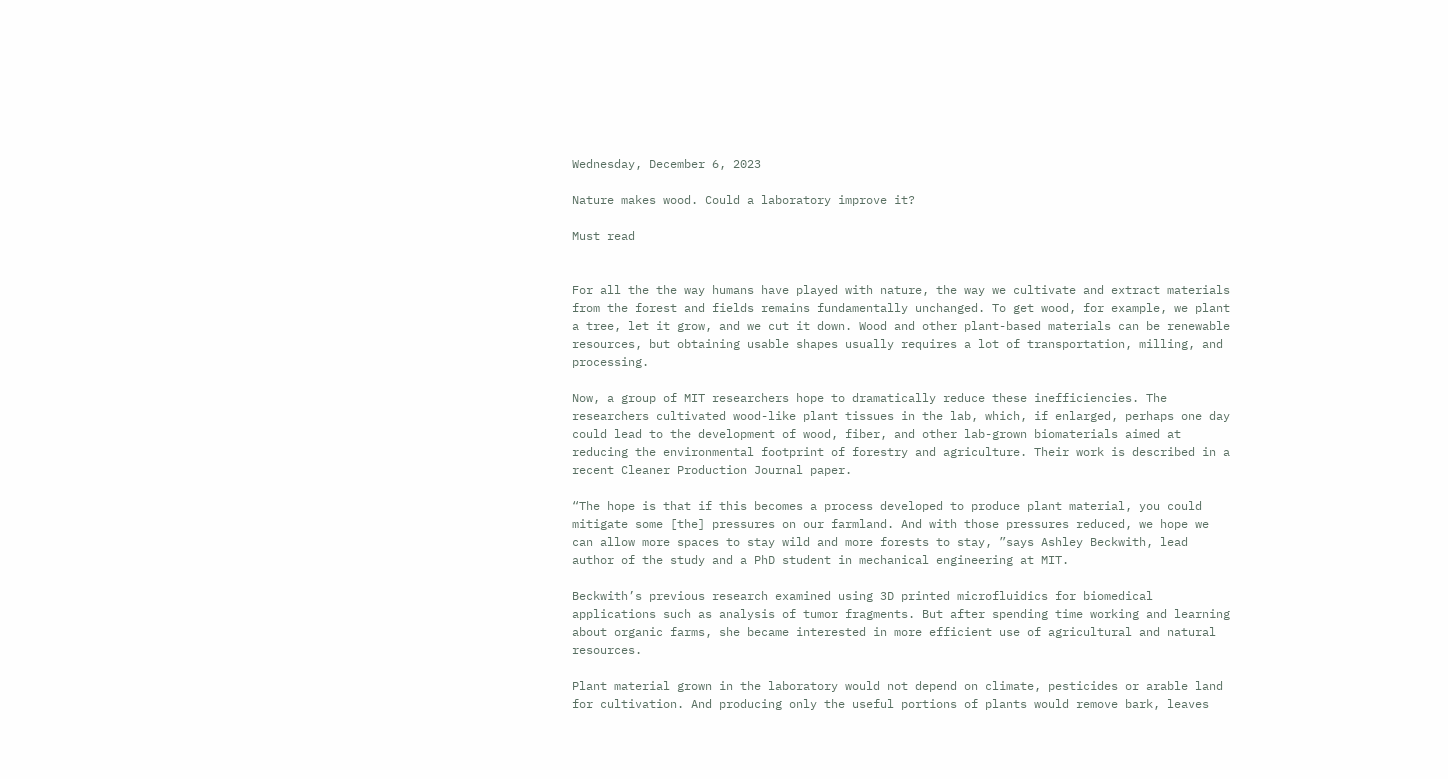Wednesday, December 6, 2023

Nature makes wood. Could a laboratory improve it?

Must read


For all the the way humans have played with nature, the way we cultivate and extract materials from the forest and fields remains fundamentally unchanged. To get wood, for example, we plant a tree, let it grow, and we cut it down. Wood and other plant-based materials can be renewable resources, but obtaining usable shapes usually requires a lot of transportation, milling, and processing.

Now, a group of MIT researchers hope to dramatically reduce these inefficiencies. The researchers cultivated wood-like plant tissues in the lab, which, if enlarged, perhaps one day could lead to the development of wood, fiber, and other lab-grown biomaterials aimed at reducing the environmental footprint of forestry and agriculture. Their work is described in a recent Cleaner Production Journal paper.

“The hope is that if this becomes a process developed to produce plant material, you could mitigate some [the] pressures on our farmland. And with those pressures reduced, we hope we can allow more spaces to stay wild and more forests to stay, ”says Ashley Beckwith, lead author of the study and a PhD student in mechanical engineering at MIT.

Beckwith’s previous research examined using 3D printed microfluidics for biomedical applications such as analysis of tumor fragments. But after spending time working and learning about organic farms, she became interested in more efficient use of agricultural and natural resources.

Plant material grown in the laboratory would not depend on climate, pesticides or arable land for cultivation. And producing only the useful portions of plants would remove bark, leaves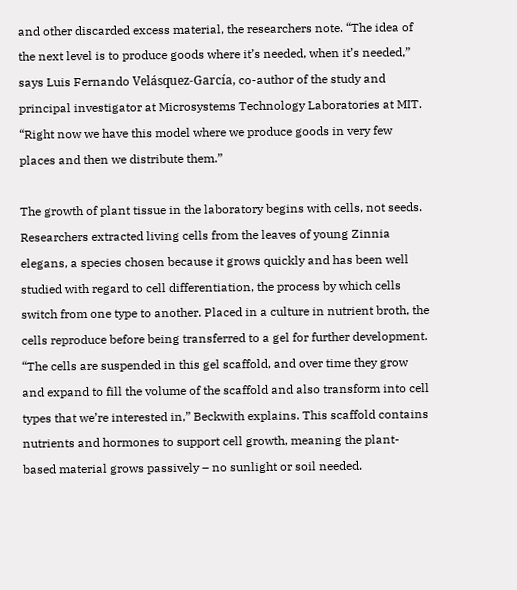and other discarded excess material, the researchers note. “The idea of the next level is to produce goods where it’s needed, when it’s needed,” says Luis Fernando Velásquez-García, co-author of the study and principal investigator at Microsystems Technology Laboratories at MIT. “Right now we have this model where we produce goods in very few places and then we distribute them.”

The growth of plant tissue in the laboratory begins with cells, not seeds. Researchers extracted living cells from the leaves of young Zinnia elegans, a species chosen because it grows quickly and has been well studied with regard to cell differentiation, the process by which cells switch from one type to another. Placed in a culture in nutrient broth, the cells reproduce before being transferred to a gel for further development. “The cells are suspended in this gel scaffold, and over time they grow and expand to fill the volume of the scaffold and also transform into cell types that we’re interested in,” Beckwith explains. This scaffold contains nutrients and hormones to support cell growth, meaning the plant-based material grows passively – no sunlight or soil needed.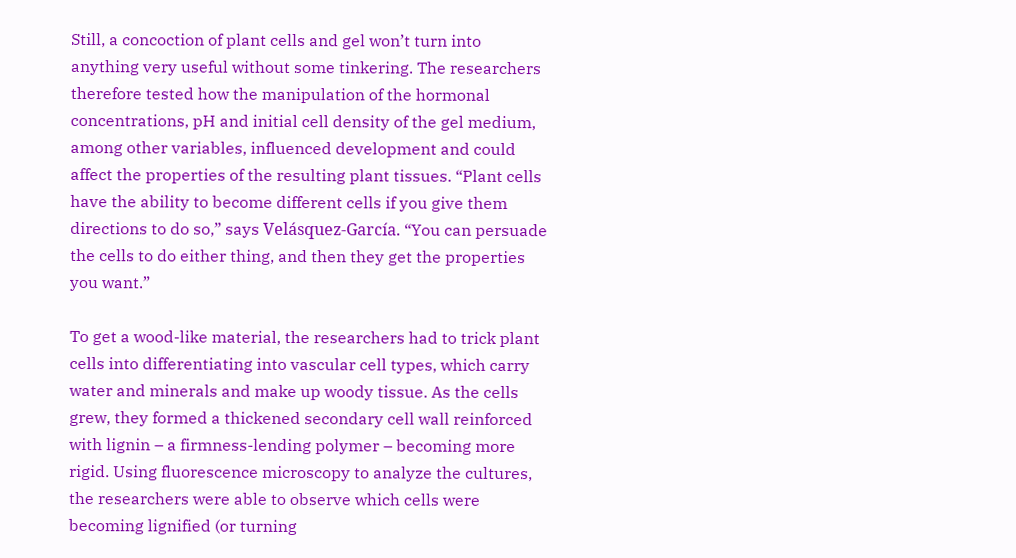Still, a concoction of plant cells and gel won’t turn into anything very useful without some tinkering. The researchers therefore tested how the manipulation of the hormonal concentrations, pH and initial cell density of the gel medium, among other variables, influenced development and could affect the properties of the resulting plant tissues. “Plant cells have the ability to become different cells if you give them directions to do so,” says Velásquez-García. “You can persuade the cells to do either thing, and then they get the properties you want.”

To get a wood-like material, the researchers had to trick plant cells into differentiating into vascular cell types, which carry water and minerals and make up woody tissue. As the cells grew, they formed a thickened secondary cell wall reinforced with lignin – a firmness-lending polymer – becoming more rigid. Using fluorescence microscopy to analyze the cultures, the researchers were able to observe which cells were becoming lignified (or turning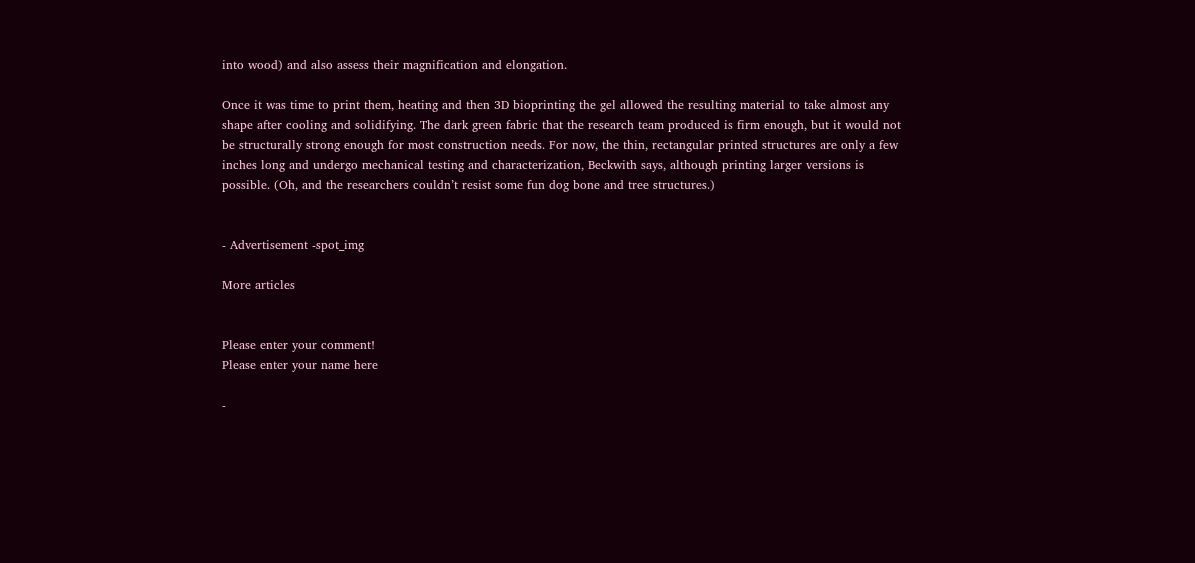into wood) and also assess their magnification and elongation.

Once it was time to print them, heating and then 3D bioprinting the gel allowed the resulting material to take almost any shape after cooling and solidifying. The dark green fabric that the research team produced is firm enough, but it would not be structurally strong enough for most construction needs. For now, the thin, rectangular printed structures are only a few inches long and undergo mechanical testing and characterization, Beckwith says, although printing larger versions is possible. (Oh, and the researchers couldn’t resist some fun dog bone and tree structures.)


- Advertisement -spot_img

More articles


Please enter your comment!
Please enter your name here

-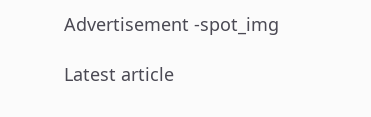Advertisement -spot_img

Latest article